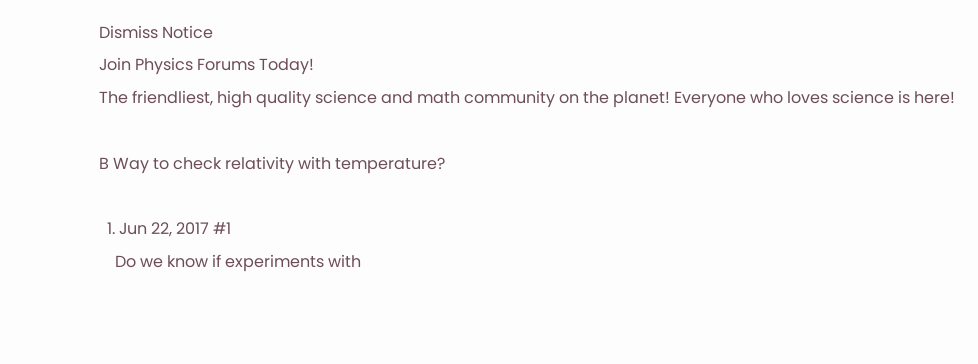Dismiss Notice
Join Physics Forums Today!
The friendliest, high quality science and math community on the planet! Everyone who loves science is here!

B Way to check relativity with temperature?

  1. Jun 22, 2017 #1
    Do we know if experiments with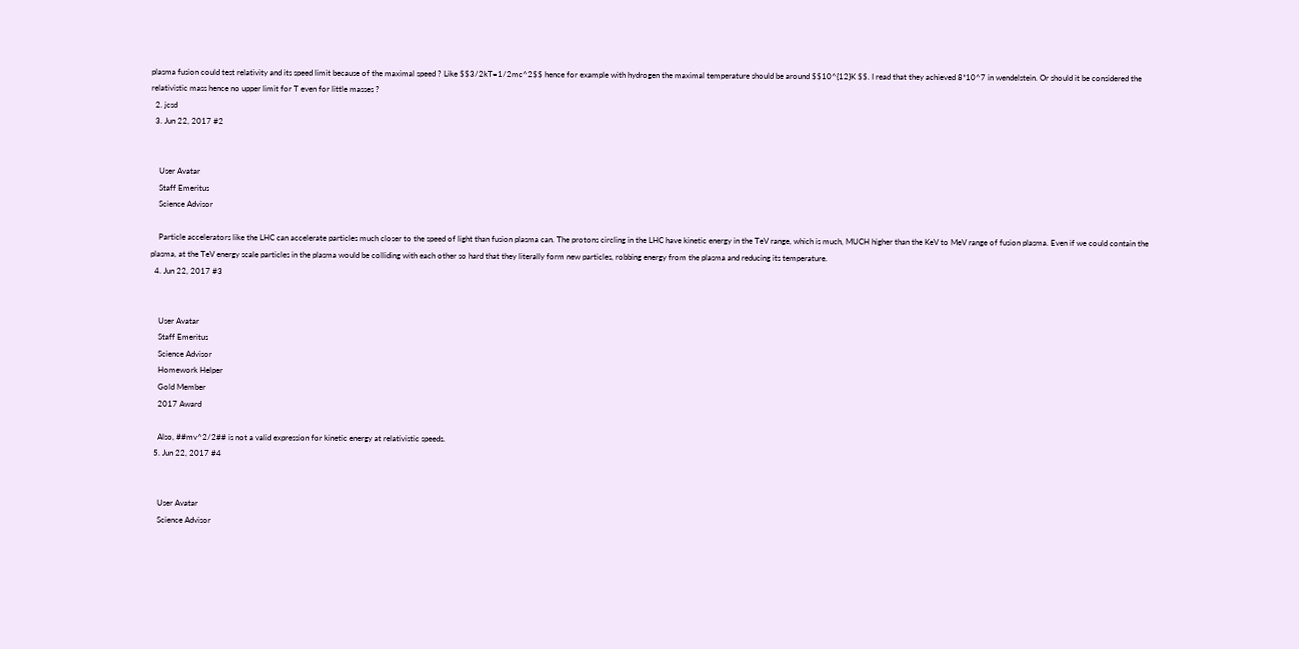plasma fusion could test relativity and its speed limit because of the maximal speed ? Like $$3/2kT=1/2mc^2$$ hence for example with hydrogen the maximal temperature should be around $$10^{12}K $$. I read that they achieved 8*10^7 in wendelstein. Or should it be considered the relativistic mass hence no upper limit for T even for little masses ?
  2. jcsd
  3. Jun 22, 2017 #2


    User Avatar
    Staff Emeritus
    Science Advisor

    Particle accelerators like the LHC can accelerate particles much closer to the speed of light than fusion plasma can. The protons circling in the LHC have kinetic energy in the TeV range, which is much, MUCH higher than the KeV to MeV range of fusion plasma. Even if we could contain the plasma, at the TeV energy scale particles in the plasma would be colliding with each other so hard that they literally form new particles, robbing energy from the plasma and reducing its temperature.
  4. Jun 22, 2017 #3


    User Avatar
    Staff Emeritus
    Science Advisor
    Homework Helper
    Gold Member
    2017 Award

    Also, ##mv^2/2## is not a valid expression for kinetic energy at relativistic speeds.
  5. Jun 22, 2017 #4


    User Avatar
    Science Advisor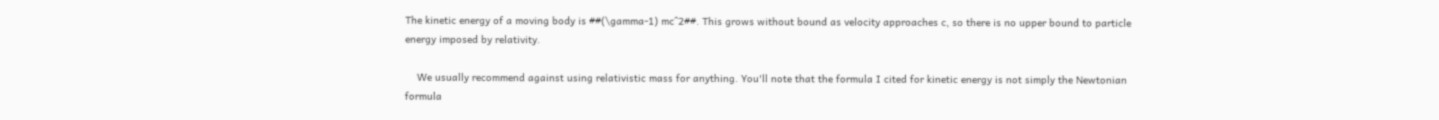The kinetic energy of a moving body is ##(\gamma-1) mc^2##. This grows without bound as velocity approaches c, so there is no upper bound to particle energy imposed by relativity.

    We usually recommend against using relativistic mass for anything. You'll note that the formula I cited for kinetic energy is not simply the Newtonian formula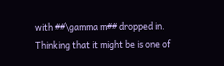with ##\gamma m## dropped in. Thinking that it might be is one of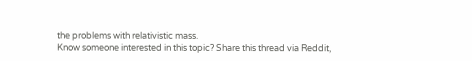the problems with relativistic mass.
Know someone interested in this topic? Share this thread via Reddit,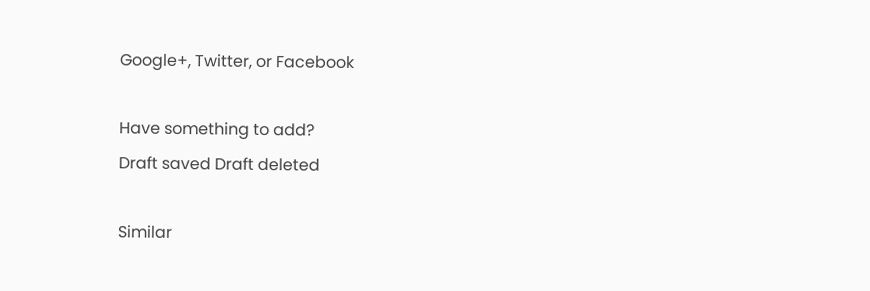Google+, Twitter, or Facebook

Have something to add?
Draft saved Draft deleted

Similar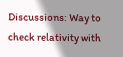Discussions: Way to check relativity with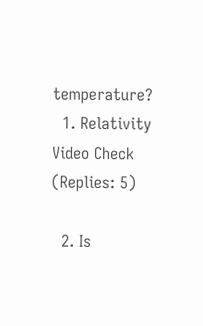temperature?
  1. Relativity Video Check (Replies: 5)

  2. Is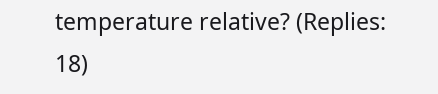temperature relative? (Replies: 18)